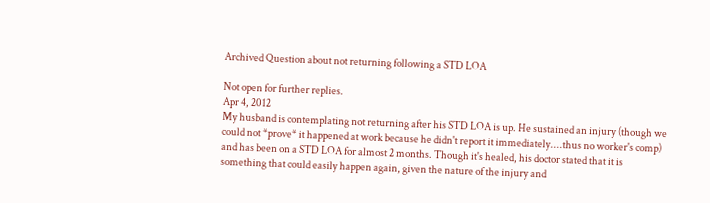Archived Question about not returning following a STD LOA

Not open for further replies.
Apr 4, 2012
My husband is contemplating not returning after his STD LOA is up. He sustained an injury (though we could not *prove* it happened at work because he didn't report it immediately....thus no worker's comp) and has been on a STD LOA for almost 2 months. Though it's healed, his doctor stated that it is something that could easily happen again, given the nature of the injury and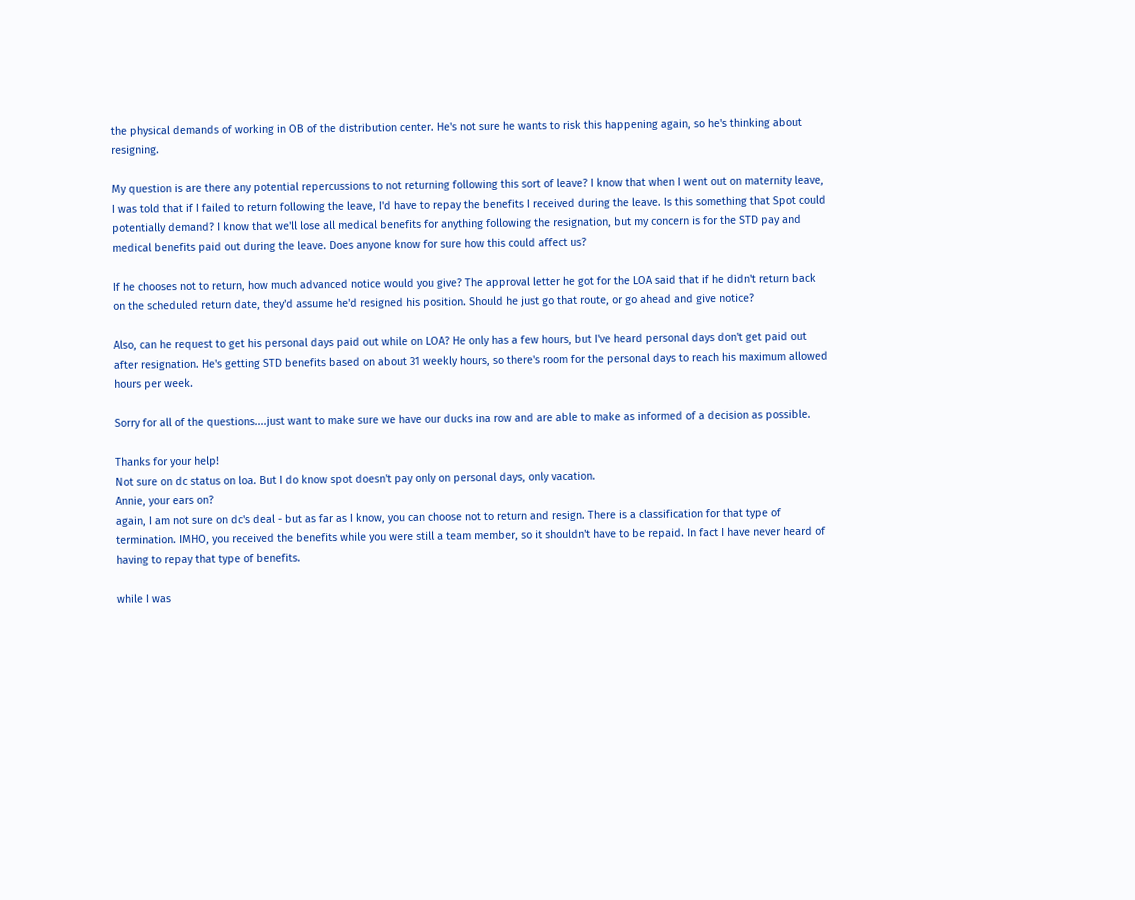the physical demands of working in OB of the distribution center. He's not sure he wants to risk this happening again, so he's thinking about resigning.

My question is are there any potential repercussions to not returning following this sort of leave? I know that when I went out on maternity leave, I was told that if I failed to return following the leave, I'd have to repay the benefits I received during the leave. Is this something that Spot could potentially demand? I know that we'll lose all medical benefits for anything following the resignation, but my concern is for the STD pay and medical benefits paid out during the leave. Does anyone know for sure how this could affect us?

If he chooses not to return, how much advanced notice would you give? The approval letter he got for the LOA said that if he didn't return back on the scheduled return date, they'd assume he'd resigned his position. Should he just go that route, or go ahead and give notice?

Also, can he request to get his personal days paid out while on LOA? He only has a few hours, but I've heard personal days don't get paid out after resignation. He's getting STD benefits based on about 31 weekly hours, so there's room for the personal days to reach his maximum allowed hours per week.

Sorry for all of the questions....just want to make sure we have our ducks ina row and are able to make as informed of a decision as possible.

Thanks for your help!
Not sure on dc status on loa. But I do know spot doesn't pay only on personal days, only vacation.
Annie, your ears on?
again, I am not sure on dc's deal - but as far as I know, you can choose not to return and resign. There is a classification for that type of termination. IMHO, you received the benefits while you were still a team member, so it shouldn't have to be repaid. In fact I have never heard of having to repay that type of benefits.

while I was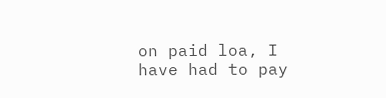on paid loa, I have had to pay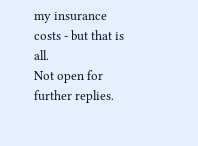my insurance costs - but that is all.
Not open for further replies.